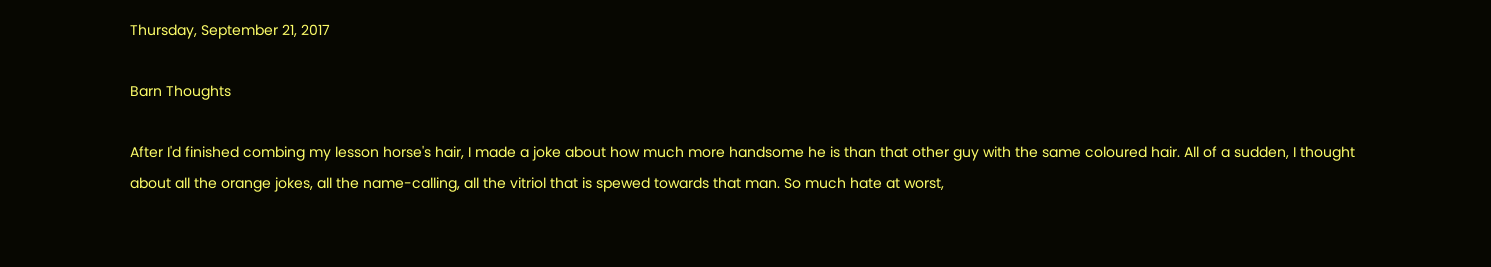Thursday, September 21, 2017

Barn Thoughts

After I'd finished combing my lesson horse's hair, I made a joke about how much more handsome he is than that other guy with the same coloured hair. All of a sudden, I thought about all the orange jokes, all the name-calling, all the vitriol that is spewed towards that man. So much hate at worst,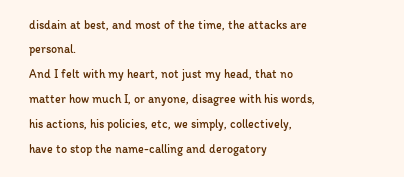disdain at best, and most of the time, the attacks are personal.
And I felt with my heart, not just my head, that no matter how much I, or anyone, disagree with his words, his actions, his policies, etc, we simply, collectively, have to stop the name-calling and derogatory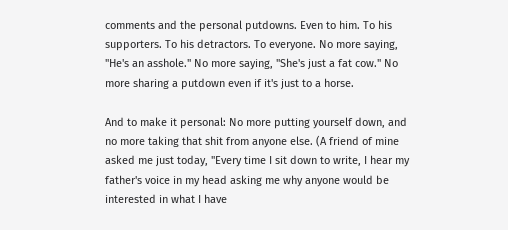comments and the personal putdowns. Even to him. To his supporters. To his detractors. To everyone. No more saying, "He's an asshole." No more saying, "She's just a fat cow." No more sharing a putdown even if it's just to a horse.

And to make it personal: No more putting yourself down, and no more taking that shit from anyone else. (A friend of mine asked me just today, "Every time I sit down to write, I hear my father's voice in my head asking me why anyone would be interested in what I have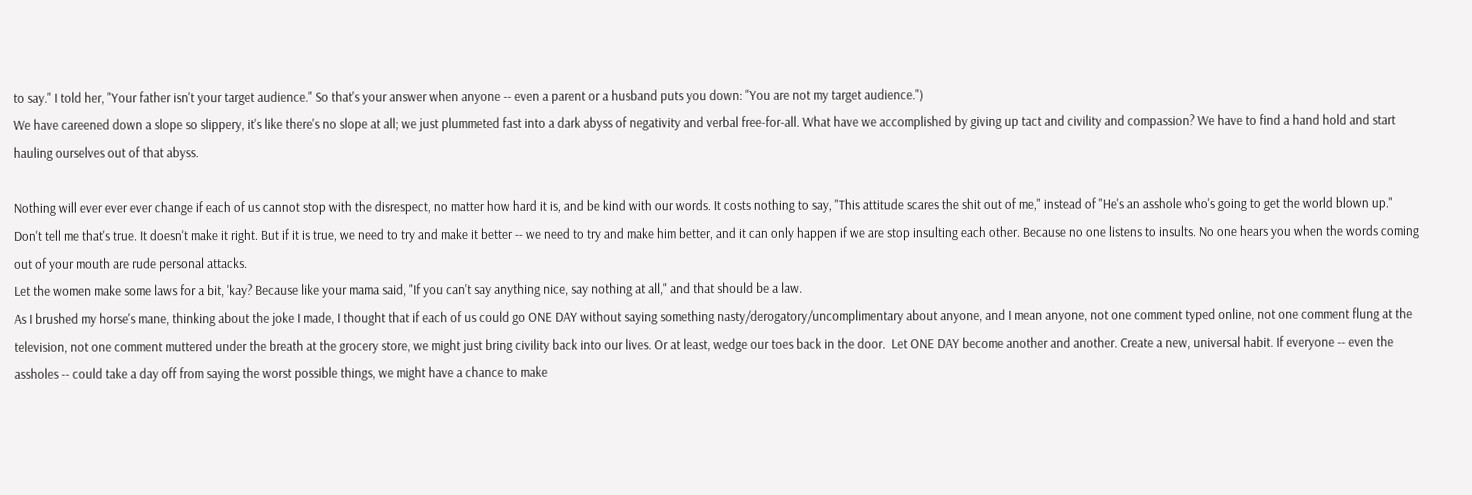to say." I told her, "Your father isn't your target audience." So that's your answer when anyone -- even a parent or a husband puts you down: "You are not my target audience.")
We have careened down a slope so slippery, it's like there's no slope at all; we just plummeted fast into a dark abyss of negativity and verbal free-for-all. What have we accomplished by giving up tact and civility and compassion? We have to find a hand hold and start hauling ourselves out of that abyss.

Nothing will ever ever ever change if each of us cannot stop with the disrespect, no matter how hard it is, and be kind with our words. It costs nothing to say, "This attitude scares the shit out of me," instead of "He's an asshole who's going to get the world blown up."
Don't tell me that's true. It doesn't make it right. But if it is true, we need to try and make it better -- we need to try and make him better, and it can only happen if we are stop insulting each other. Because no one listens to insults. No one hears you when the words coming out of your mouth are rude personal attacks.
Let the women make some laws for a bit, 'kay? Because like your mama said, "If you can't say anything nice, say nothing at all," and that should be a law.
As I brushed my horse's mane, thinking about the joke I made, I thought that if each of us could go ONE DAY without saying something nasty/derogatory/uncomplimentary about anyone, and I mean anyone, not one comment typed online, not one comment flung at the television, not one comment muttered under the breath at the grocery store, we might just bring civility back into our lives. Or at least, wedge our toes back in the door.  Let ONE DAY become another and another. Create a new, universal habit. If everyone -- even the assholes -- could take a day off from saying the worst possible things, we might have a chance to make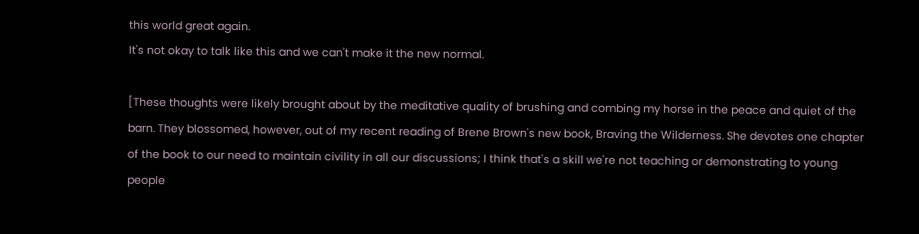this world great again.
It's not okay to talk like this and we can't make it the new normal.

[These thoughts were likely brought about by the meditative quality of brushing and combing my horse in the peace and quiet of the barn. They blossomed, however, out of my recent reading of Brene Brown's new book, Braving the Wilderness. She devotes one chapter of the book to our need to maintain civility in all our discussions; I think that's a skill we're not teaching or demonstrating to young people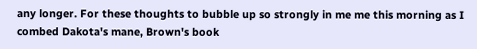any longer. For these thoughts to bubble up so strongly in me me this morning as I combed Dakota's mane, Brown's book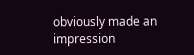obviously made an impression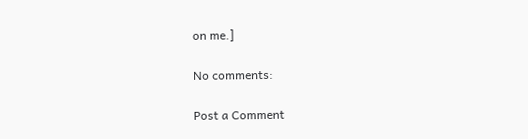on me.]

No comments:

Post a Comment